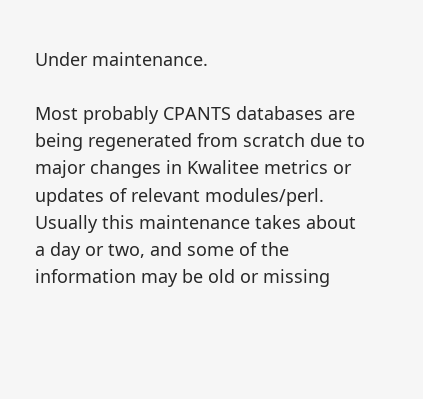Under maintenance.

Most probably CPANTS databases are being regenerated from scratch due to major changes in Kwalitee metrics or updates of relevant modules/perl. Usually this maintenance takes about a day or two, and some of the information may be old or missing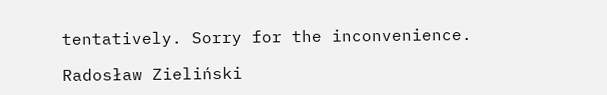tentatively. Sorry for the inconvenience.

Radosław Zieliński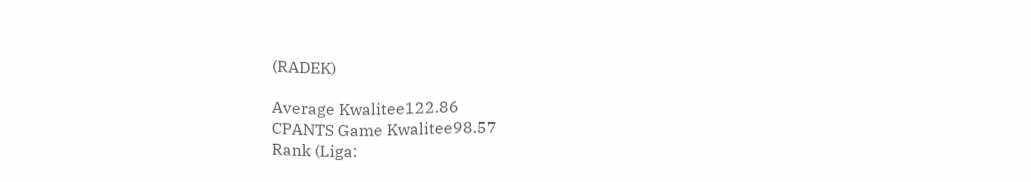(RADEK)

Average Kwalitee122.86
CPANTS Game Kwalitee98.57
Rank (Liga: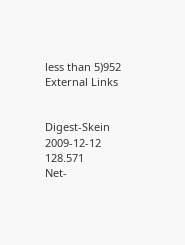less than 5)952
External Links


Digest-Skein 2009-12-12 128.571
Net-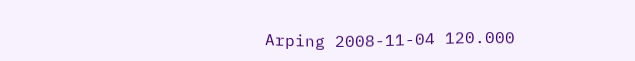Arping 2008-11-04 120.000